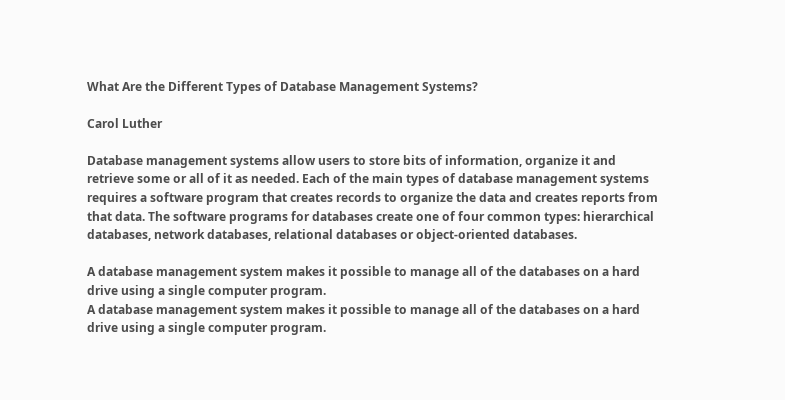What Are the Different Types of Database Management Systems?

Carol Luther

Database management systems allow users to store bits of information, organize it and retrieve some or all of it as needed. Each of the main types of database management systems requires a software program that creates records to organize the data and creates reports from that data. The software programs for databases create one of four common types: hierarchical databases, network databases, relational databases or object-oriented databases.

A database management system makes it possible to manage all of the databases on a hard drive using a single computer program.
A database management system makes it possible to manage all of the databases on a hard drive using a single computer program.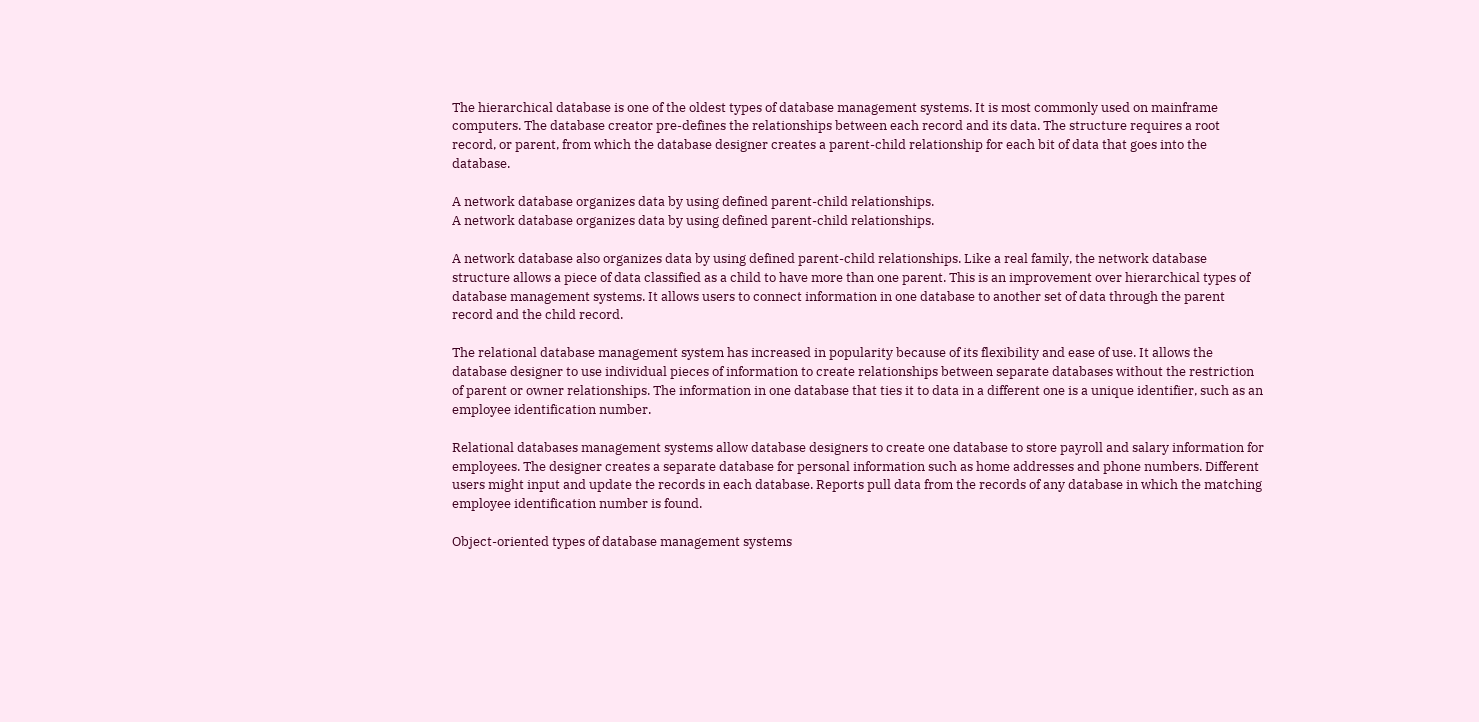The hierarchical database is one of the oldest types of database management systems. It is most commonly used on mainframe computers. The database creator pre-defines the relationships between each record and its data. The structure requires a root record, or parent, from which the database designer creates a parent-child relationship for each bit of data that goes into the database.

A network database organizes data by using defined parent-child relationships.
A network database organizes data by using defined parent-child relationships.

A network database also organizes data by using defined parent-child relationships. Like a real family, the network database structure allows a piece of data classified as a child to have more than one parent. This is an improvement over hierarchical types of database management systems. It allows users to connect information in one database to another set of data through the parent record and the child record.

The relational database management system has increased in popularity because of its flexibility and ease of use. It allows the database designer to use individual pieces of information to create relationships between separate databases without the restriction of parent or owner relationships. The information in one database that ties it to data in a different one is a unique identifier, such as an employee identification number.

Relational databases management systems allow database designers to create one database to store payroll and salary information for employees. The designer creates a separate database for personal information such as home addresses and phone numbers. Different users might input and update the records in each database. Reports pull data from the records of any database in which the matching employee identification number is found.

Object-oriented types of database management systems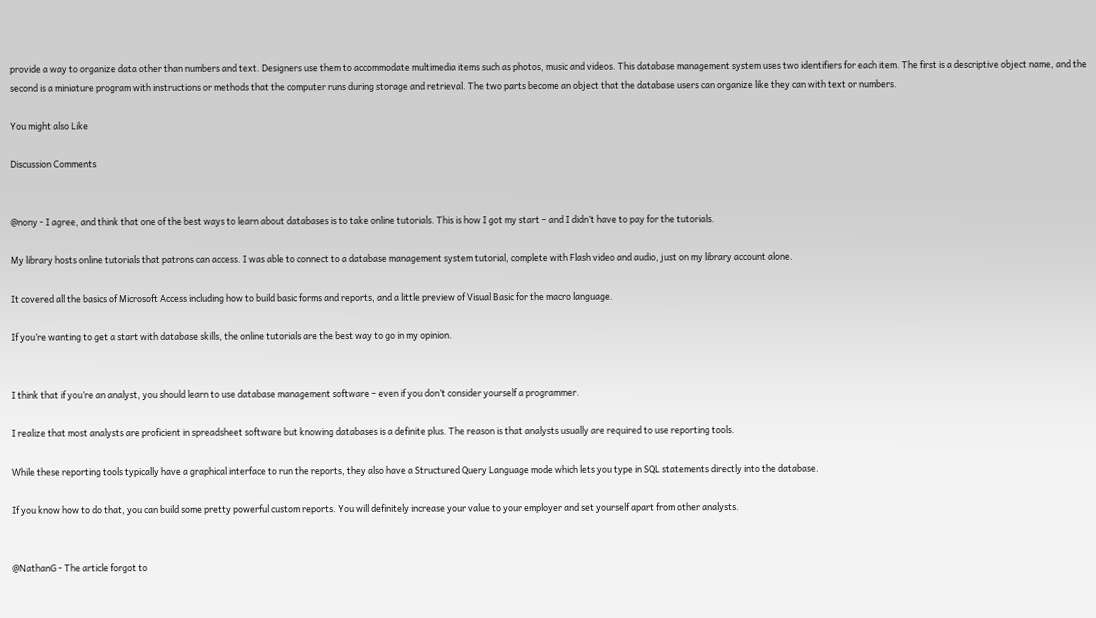provide a way to organize data other than numbers and text. Designers use them to accommodate multimedia items such as photos, music and videos. This database management system uses two identifiers for each item. The first is a descriptive object name, and the second is a miniature program with instructions or methods that the computer runs during storage and retrieval. The two parts become an object that the database users can organize like they can with text or numbers.

You might also Like

Discussion Comments


@nony - I agree, and think that one of the best ways to learn about databases is to take online tutorials. This is how I got my start – and I didn’t have to pay for the tutorials.

My library hosts online tutorials that patrons can access. I was able to connect to a database management system tutorial, complete with Flash video and audio, just on my library account alone.

It covered all the basics of Microsoft Access including how to build basic forms and reports, and a little preview of Visual Basic for the macro language.

If you’re wanting to get a start with database skills, the online tutorials are the best way to go in my opinion.


I think that if you’re an analyst, you should learn to use database management software – even if you don’t consider yourself a programmer.

I realize that most analysts are proficient in spreadsheet software but knowing databases is a definite plus. The reason is that analysts usually are required to use reporting tools.

While these reporting tools typically have a graphical interface to run the reports, they also have a Structured Query Language mode which lets you type in SQL statements directly into the database.

If you know how to do that, you can build some pretty powerful custom reports. You will definitely increase your value to your employer and set yourself apart from other analysts.


@NathanG - The article forgot to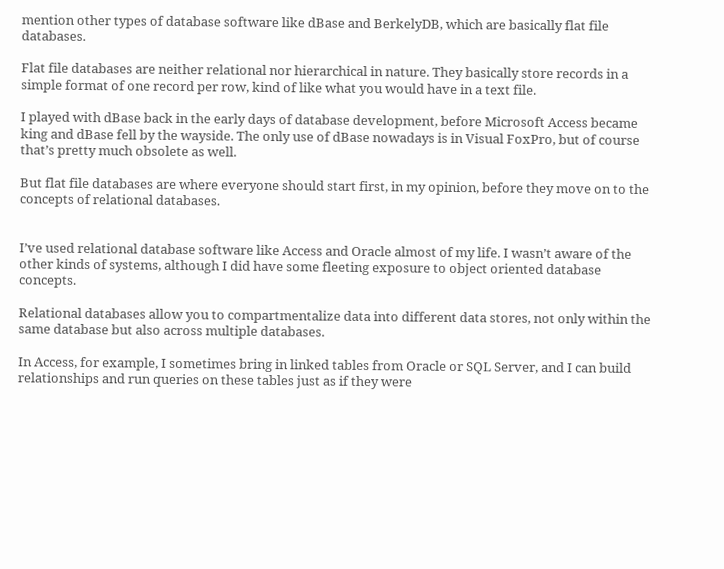mention other types of database software like dBase and BerkelyDB, which are basically flat file databases.

Flat file databases are neither relational nor hierarchical in nature. They basically store records in a simple format of one record per row, kind of like what you would have in a text file.

I played with dBase back in the early days of database development, before Microsoft Access became king and dBase fell by the wayside. The only use of dBase nowadays is in Visual FoxPro, but of course that’s pretty much obsolete as well.

But flat file databases are where everyone should start first, in my opinion, before they move on to the concepts of relational databases.


I’ve used relational database software like Access and Oracle almost of my life. I wasn’t aware of the other kinds of systems, although I did have some fleeting exposure to object oriented database concepts.

Relational databases allow you to compartmentalize data into different data stores, not only within the same database but also across multiple databases.

In Access, for example, I sometimes bring in linked tables from Oracle or SQL Server, and I can build relationships and run queries on these tables just as if they were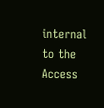internal to the Access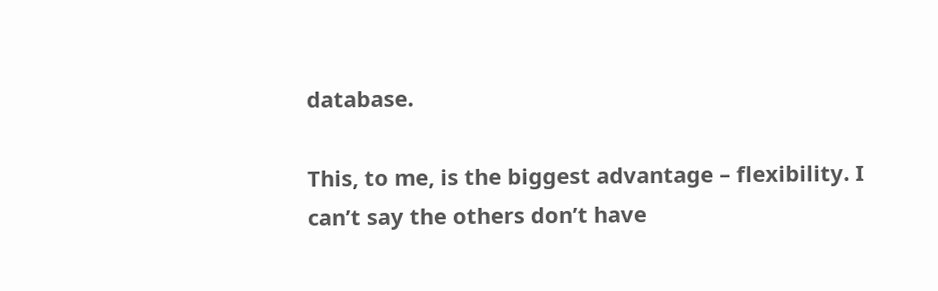database.

This, to me, is the biggest advantage – flexibility. I can’t say the others don’t have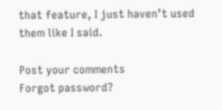that feature, I just haven’t used them like I said.

Post your comments
Forgot password?